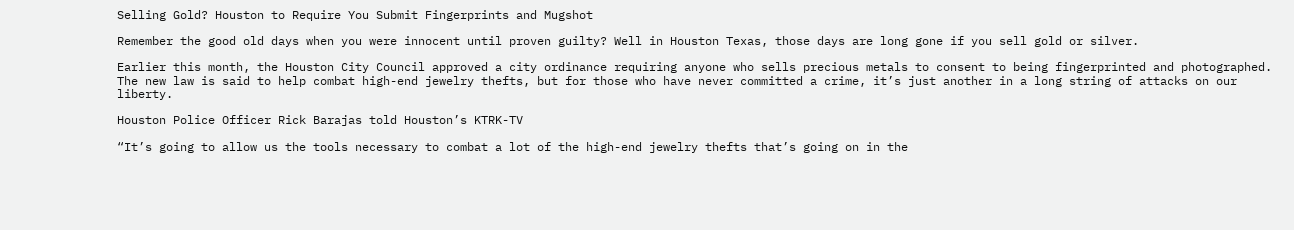Selling Gold? Houston to Require You Submit Fingerprints and Mugshot

Remember the good old days when you were innocent until proven guilty? Well in Houston Texas, those days are long gone if you sell gold or silver.

Earlier this month, the Houston City Council approved a city ordinance requiring anyone who sells precious metals to consent to being fingerprinted and photographed. The new law is said to help combat high-end jewelry thefts, but for those who have never committed a crime, it’s just another in a long string of attacks on our liberty.

Houston Police Officer Rick Barajas told Houston’s KTRK-TV

“It’s going to allow us the tools necessary to combat a lot of the high-end jewelry thefts that’s going on in the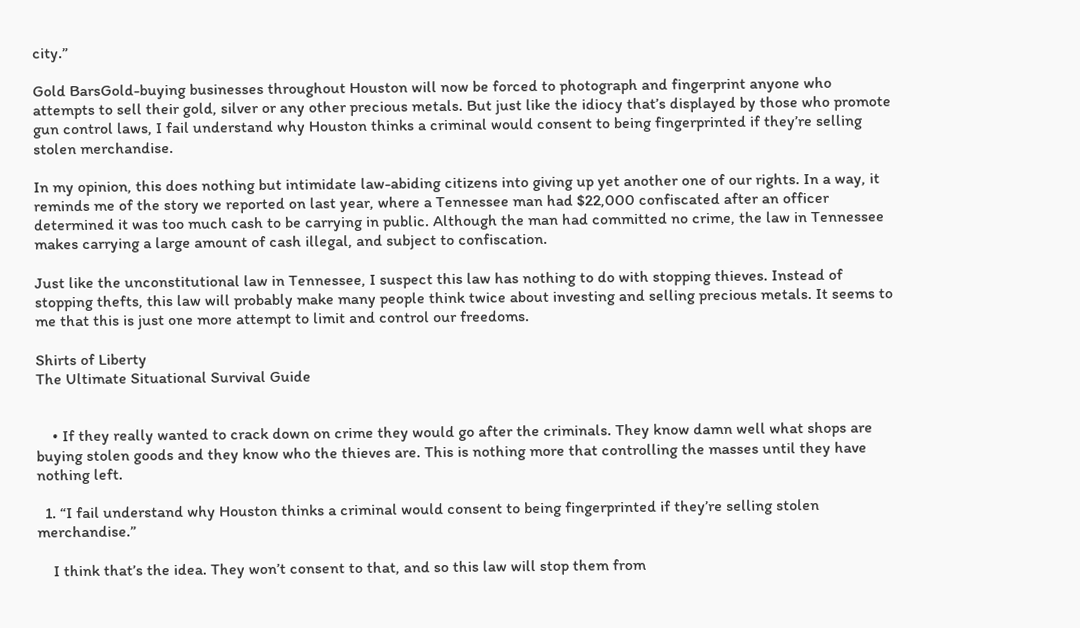city.”

Gold BarsGold-buying businesses throughout Houston will now be forced to photograph and fingerprint anyone who attempts to sell their gold, silver or any other precious metals. But just like the idiocy that’s displayed by those who promote gun control laws, I fail understand why Houston thinks a criminal would consent to being fingerprinted if they’re selling stolen merchandise.

In my opinion, this does nothing but intimidate law-abiding citizens into giving up yet another one of our rights. In a way, it reminds me of the story we reported on last year, where a Tennessee man had $22,000 confiscated after an officer determined it was too much cash to be carrying in public. Although the man had committed no crime, the law in Tennessee makes carrying a large amount of cash illegal, and subject to confiscation.

Just like the unconstitutional law in Tennessee, I suspect this law has nothing to do with stopping thieves. Instead of stopping thefts, this law will probably make many people think twice about investing and selling precious metals. It seems to me that this is just one more attempt to limit and control our freedoms.

Shirts of Liberty
The Ultimate Situational Survival Guide


    • If they really wanted to crack down on crime they would go after the criminals. They know damn well what shops are buying stolen goods and they know who the thieves are. This is nothing more that controlling the masses until they have nothing left.

  1. “I fail understand why Houston thinks a criminal would consent to being fingerprinted if they’re selling stolen merchandise.”

    I think that’s the idea. They won’t consent to that, and so this law will stop them from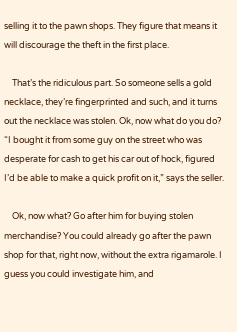selling it to the pawn shops. They figure that means it will discourage the theft in the first place.

    That’s the ridiculous part. So someone sells a gold necklace, they’re fingerprinted and such, and it turns out the necklace was stolen. Ok, now what do you do? “I bought it from some guy on the street who was desperate for cash to get his car out of hock, figured I’d be able to make a quick profit on it,” says the seller.

    Ok, now what? Go after him for buying stolen merchandise? You could already go after the pawn shop for that, right now, without the extra rigamarole. I guess you could investigate him, and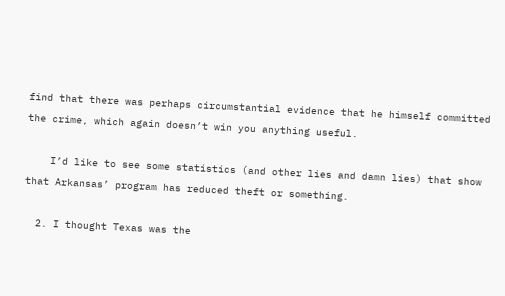find that there was perhaps circumstantial evidence that he himself committed the crime, which again doesn’t win you anything useful.

    I’d like to see some statistics (and other lies and damn lies) that show that Arkansas’ program has reduced theft or something.

  2. I thought Texas was the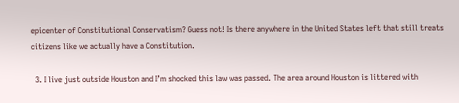epicenter of Constitutional Conservatism? Guess not! Is there anywhere in the United States left that still treats citizens like we actually have a Constitution.

  3. I live just outside Houston and I’m shocked this law was passed. The area around Houston is littered with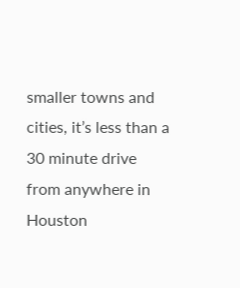smaller towns and cities, it’s less than a 30 minute drive from anywhere in Houston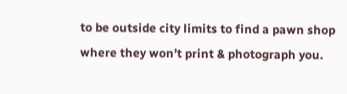to be outside city limits to find a pawn shop where they won’t print & photograph you.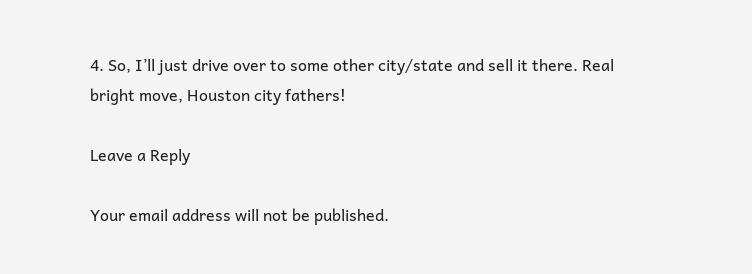4. So, I’ll just drive over to some other city/state and sell it there. Real bright move, Houston city fathers!

Leave a Reply

Your email address will not be published.